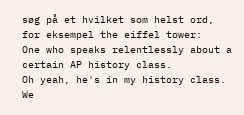søg på et hvilket som helst ord, for eksempel the eiffel tower:
One who speaks relentlessly about a certain AP history class.
Oh yeah, he's in my history class. We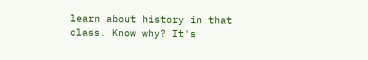learn about history in that class. Know why? It's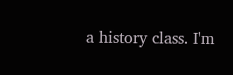a history class. I'm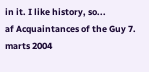in it. I like history, so...
af Acquaintances of the Guy 7. marts 2004